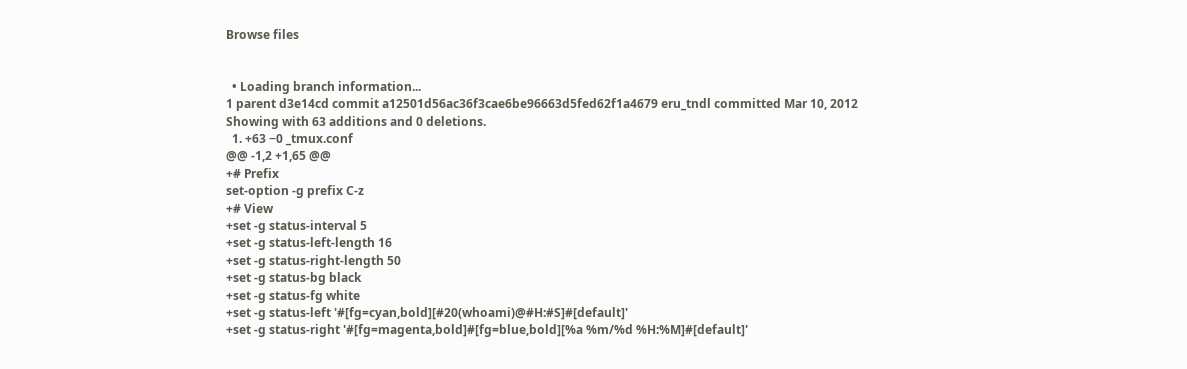Browse files


  • Loading branch information...
1 parent d3e14cd commit a12501d56ac36f3cae6be96663d5fed62f1a4679 eru_tndl committed Mar 10, 2012
Showing with 63 additions and 0 deletions.
  1. +63 −0 _tmux.conf
@@ -1,2 +1,65 @@
+# Prefix
set-option -g prefix C-z
+# View
+set -g status-interval 5
+set -g status-left-length 16
+set -g status-right-length 50
+set -g status-bg black
+set -g status-fg white
+set -g status-left '#[fg=cyan,bold][#20(whoami)@#H:#S]#[default]'
+set -g status-right '#[fg=magenta,bold]#[fg=blue,bold][%a %m/%d %H:%M]#[default]'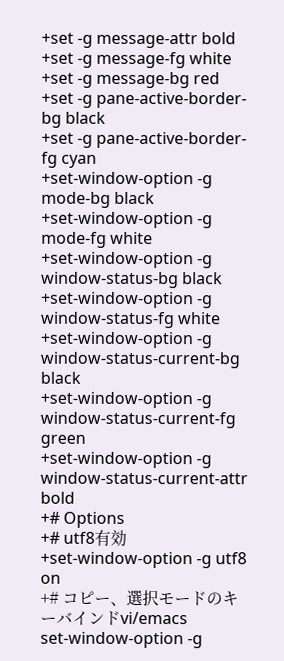+set -g message-attr bold
+set -g message-fg white
+set -g message-bg red
+set -g pane-active-border-bg black
+set -g pane-active-border-fg cyan
+set-window-option -g mode-bg black
+set-window-option -g mode-fg white
+set-window-option -g window-status-bg black
+set-window-option -g window-status-fg white
+set-window-option -g window-status-current-bg black
+set-window-option -g window-status-current-fg green
+set-window-option -g window-status-current-attr bold
+# Options
+# utf8有効
+set-window-option -g utf8 on
+# コピー、選択モードのキーバインドvi/emacs
set-window-option -g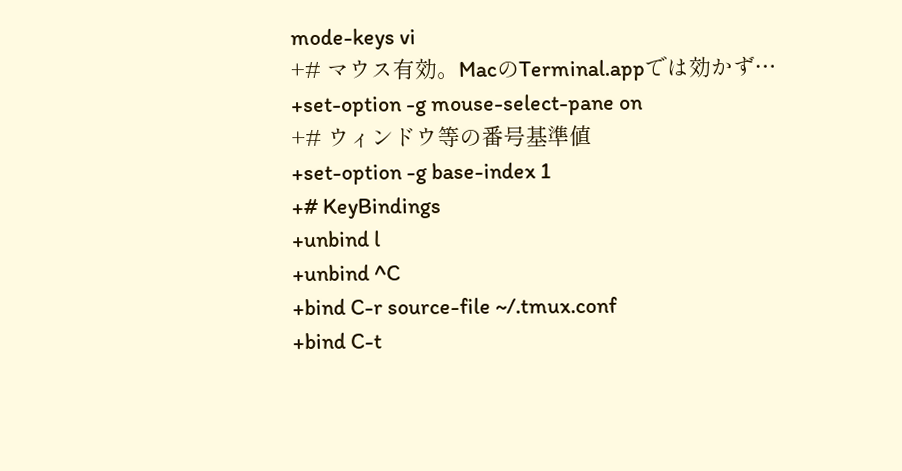mode-keys vi
+# マウス有効。MacのTerminal.appでは効かず…
+set-option -g mouse-select-pane on
+# ウィンドウ等の番号基準値
+set-option -g base-index 1
+# KeyBindings
+unbind l
+unbind ^C
+bind C-r source-file ~/.tmux.conf
+bind C-t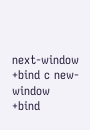next-window
+bind c new-window
+bind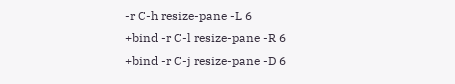-r C-h resize-pane -L 6
+bind -r C-l resize-pane -R 6
+bind -r C-j resize-pane -D 6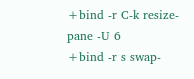+bind -r C-k resize-pane -U 6
+bind -r s swap-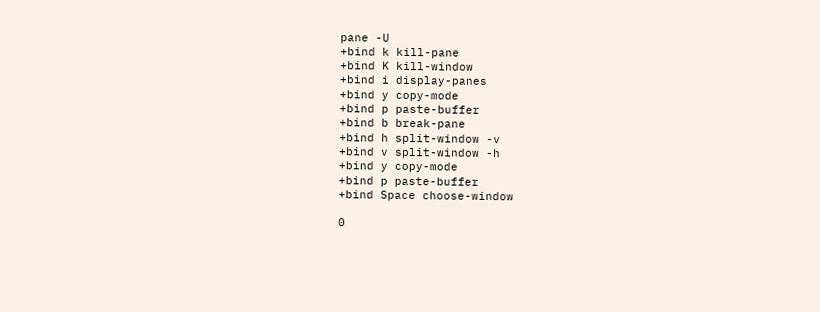pane -U
+bind k kill-pane
+bind K kill-window
+bind i display-panes
+bind y copy-mode
+bind p paste-buffer
+bind b break-pane
+bind h split-window -v
+bind v split-window -h
+bind y copy-mode
+bind p paste-buffer
+bind Space choose-window

0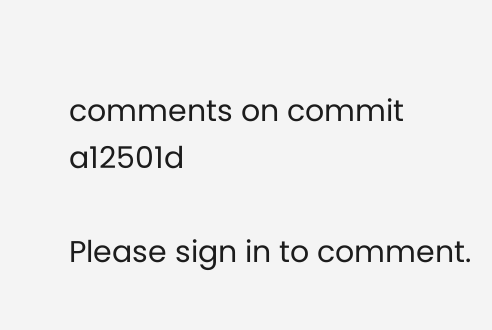comments on commit a12501d

Please sign in to comment.